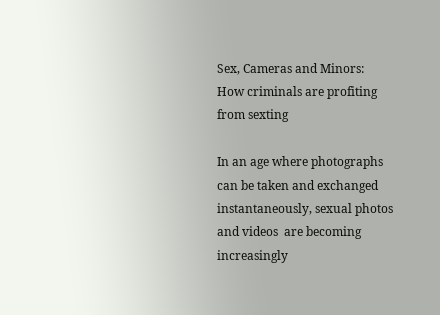Sex, Cameras and Minors: How criminals are profiting from sexting

In an age where photographs can be taken and exchanged instantaneously, sexual photos and videos  are becoming increasingly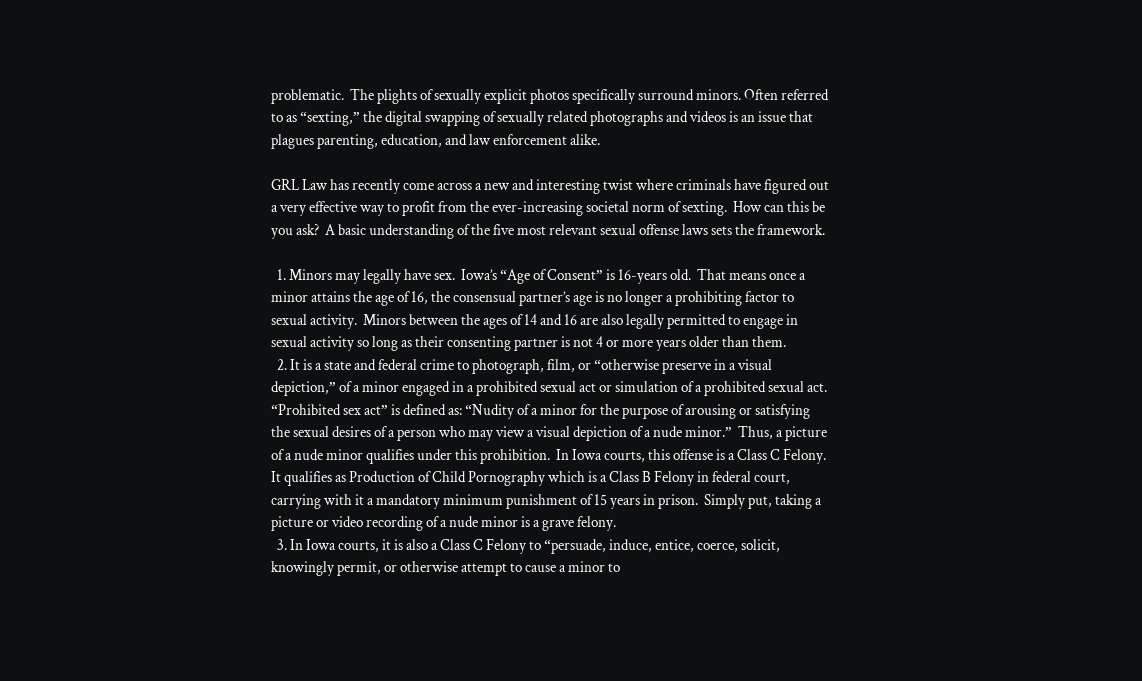problematic.  The plights of sexually explicit photos specifically surround minors. Often referred to as “sexting,” the digital swapping of sexually related photographs and videos is an issue that plagues parenting, education, and law enforcement alike.

GRL Law has recently come across a new and interesting twist where criminals have figured out a very effective way to profit from the ever-increasing societal norm of sexting.  How can this be you ask?  A basic understanding of the five most relevant sexual offense laws sets the framework.

  1. Minors may legally have sex.  Iowa’s “Age of Consent” is 16-years old.  That means once a minor attains the age of 16, the consensual partner’s age is no longer a prohibiting factor to sexual activity.  Minors between the ages of 14 and 16 are also legally permitted to engage in sexual activity so long as their consenting partner is not 4 or more years older than them.
  2. It is a state and federal crime to photograph, film, or “otherwise preserve in a visual depiction,” of a minor engaged in a prohibited sexual act or simulation of a prohibited sexual act.  “Prohibited sex act” is defined as: “Nudity of a minor for the purpose of arousing or satisfying the sexual desires of a person who may view a visual depiction of a nude minor.”  Thus, a picture of a nude minor qualifies under this prohibition.  In Iowa courts, this offense is a Class C Felony.  It qualifies as Production of Child Pornography which is a Class B Felony in federal court, carrying with it a mandatory minimum punishment of 15 years in prison.  Simply put, taking a picture or video recording of a nude minor is a grave felony.
  3. In Iowa courts, it is also a Class C Felony to “persuade, induce, entice, coerce, solicit, knowingly permit, or otherwise attempt to cause a minor to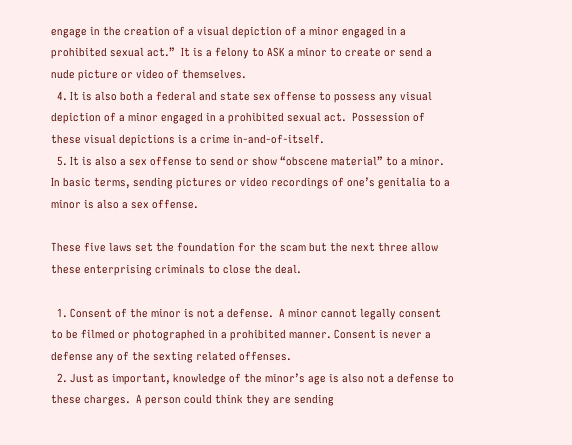engage in the creation of a visual depiction of a minor engaged in a prohibited sexual act.”  It is a felony to ASK a minor to create or send a nude picture or video of themselves.
  4. It is also both a federal and state sex offense to possess any visual depiction of a minor engaged in a prohibited sexual act.  Possession of these visual depictions is a crime in-and-of-itself.
  5. It is also a sex offense to send or show “obscene material” to a minor.  In basic terms, sending pictures or video recordings of one’s genitalia to a minor is also a sex offense.

These five laws set the foundation for the scam but the next three allow these enterprising criminals to close the deal.

  1. Consent of the minor is not a defense.  A minor cannot legally consent to be filmed or photographed in a prohibited manner. Consent is never a defense any of the sexting related offenses.
  2. Just as important, knowledge of the minor’s age is also not a defense to these charges.  A person could think they are sending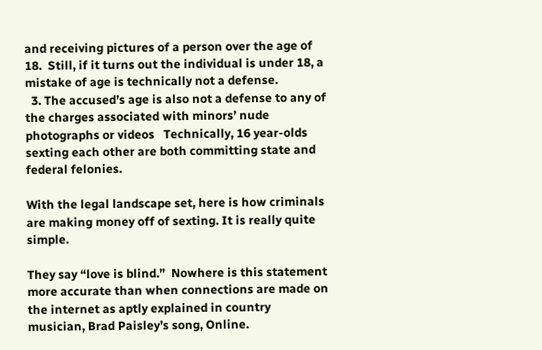and receiving pictures of a person over the age of 18.  Still, if it turns out the individual is under 18, a mistake of age is technically not a defense.
  3. The accused’s age is also not a defense to any of the charges associated with minors’ nude photographs or videos   Technically, 16 year-olds sexting each other are both committing state and federal felonies.

With the legal landscape set, here is how criminals are making money off of sexting. It is really quite simple.

They say “love is blind.”  Nowhere is this statement more accurate than when connections are made on the internet as aptly explained in country musician, Brad Paisley’s song, Online.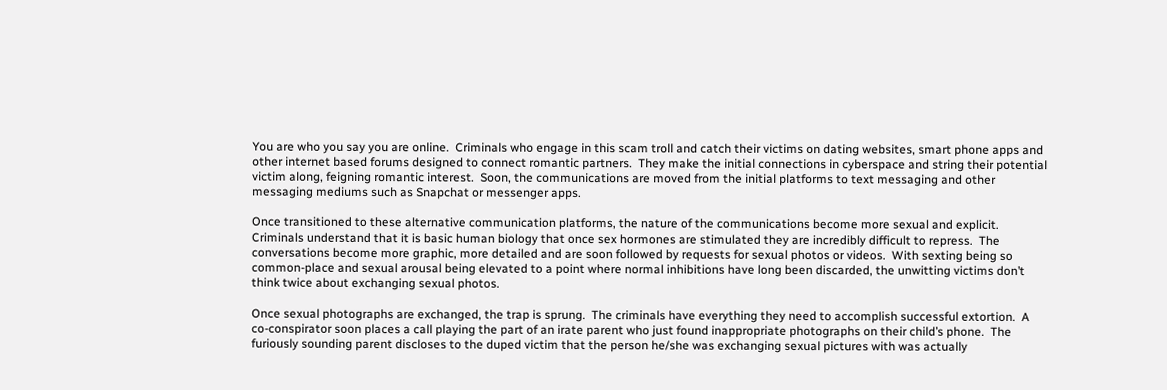You are who you say you are online.  Criminals who engage in this scam troll and catch their victims on dating websites, smart phone apps and other internet based forums designed to connect romantic partners.  They make the initial connections in cyberspace and string their potential victim along, feigning romantic interest.  Soon, the communications are moved from the initial platforms to text messaging and other messaging mediums such as Snapchat or messenger apps.

Once transitioned to these alternative communication platforms, the nature of the communications become more sexual and explicit.  Criminals understand that it is basic human biology that once sex hormones are stimulated they are incredibly difficult to repress.  The conversations become more graphic, more detailed and are soon followed by requests for sexual photos or videos.  With sexting being so common-place and sexual arousal being elevated to a point where normal inhibitions have long been discarded, the unwitting victims don’t think twice about exchanging sexual photos.

Once sexual photographs are exchanged, the trap is sprung.  The criminals have everything they need to accomplish successful extortion.  A co-conspirator soon places a call playing the part of an irate parent who just found inappropriate photographs on their child’s phone.  The furiously sounding parent discloses to the duped victim that the person he/she was exchanging sexual pictures with was actually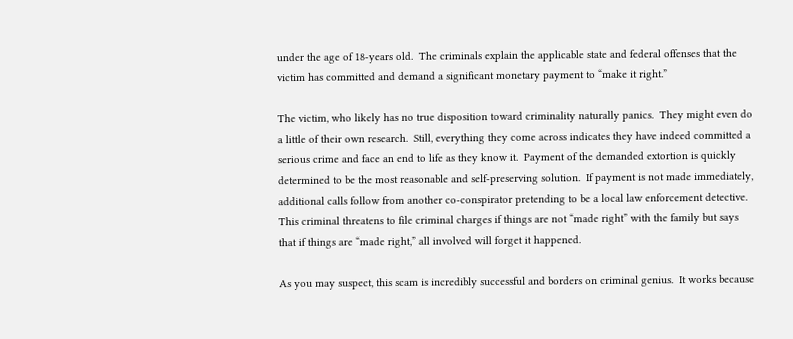under the age of 18-years old.  The criminals explain the applicable state and federal offenses that the victim has committed and demand a significant monetary payment to “make it right.”

The victim, who likely has no true disposition toward criminality naturally panics.  They might even do a little of their own research.  Still, everything they come across indicates they have indeed committed a serious crime and face an end to life as they know it.  Payment of the demanded extortion is quickly determined to be the most reasonable and self-preserving solution.  If payment is not made immediately, additional calls follow from another co-conspirator pretending to be a local law enforcement detective.  This criminal threatens to file criminal charges if things are not “made right” with the family but says that if things are “made right,” all involved will forget it happened.

As you may suspect, this scam is incredibly successful and borders on criminal genius.  It works because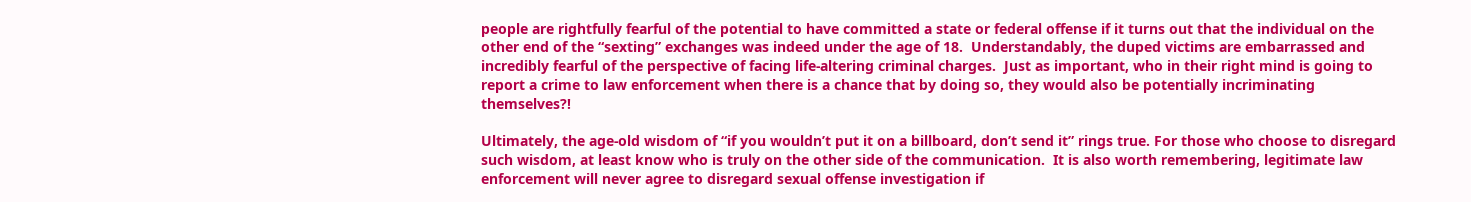people are rightfully fearful of the potential to have committed a state or federal offense if it turns out that the individual on the other end of the “sexting” exchanges was indeed under the age of 18.  Understandably, the duped victims are embarrassed and incredibly fearful of the perspective of facing life-altering criminal charges.  Just as important, who in their right mind is going to report a crime to law enforcement when there is a chance that by doing so, they would also be potentially incriminating themselves?!

Ultimately, the age-old wisdom of “if you wouldn’t put it on a billboard, don’t send it” rings true. For those who choose to disregard such wisdom, at least know who is truly on the other side of the communication.  It is also worth remembering, legitimate law enforcement will never agree to disregard sexual offense investigation if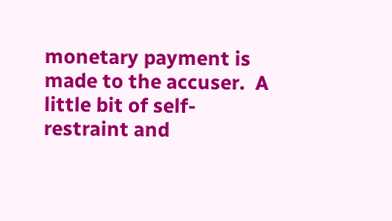monetary payment is made to the accuser.  A little bit of self-restraint and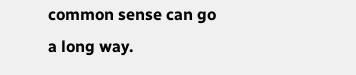common sense can go a long way.